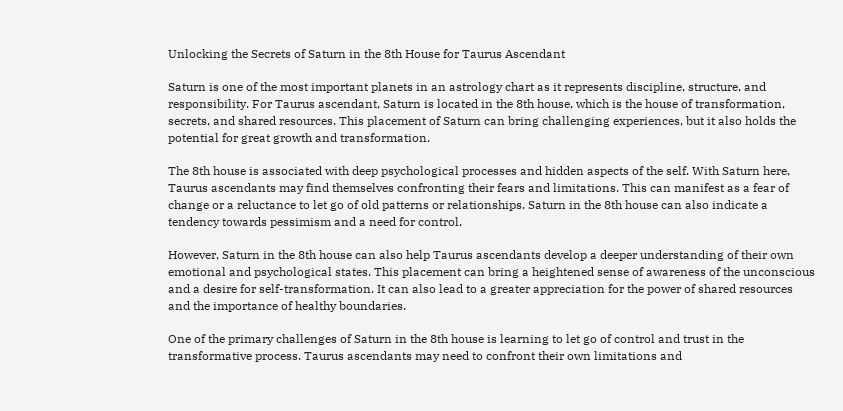Unlocking the Secrets of Saturn in the 8th House for Taurus Ascendant

Saturn is one of the most important planets in an astrology chart as it represents discipline, structure, and responsibility. For Taurus ascendant, Saturn is located in the 8th house, which is the house of transformation, secrets, and shared resources. This placement of Saturn can bring challenging experiences, but it also holds the potential for great growth and transformation.

The 8th house is associated with deep psychological processes and hidden aspects of the self. With Saturn here, Taurus ascendants may find themselves confronting their fears and limitations. This can manifest as a fear of change or a reluctance to let go of old patterns or relationships. Saturn in the 8th house can also indicate a tendency towards pessimism and a need for control.

However, Saturn in the 8th house can also help Taurus ascendants develop a deeper understanding of their own emotional and psychological states. This placement can bring a heightened sense of awareness of the unconscious and a desire for self-transformation. It can also lead to a greater appreciation for the power of shared resources and the importance of healthy boundaries.

One of the primary challenges of Saturn in the 8th house is learning to let go of control and trust in the transformative process. Taurus ascendants may need to confront their own limitations and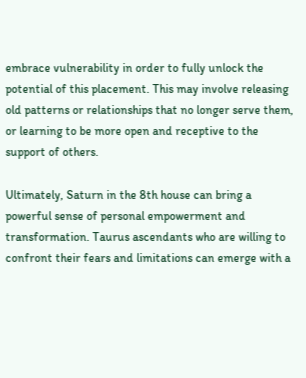embrace vulnerability in order to fully unlock the potential of this placement. This may involve releasing old patterns or relationships that no longer serve them, or learning to be more open and receptive to the support of others.

Ultimately, Saturn in the 8th house can bring a powerful sense of personal empowerment and transformation. Taurus ascendants who are willing to confront their fears and limitations can emerge with a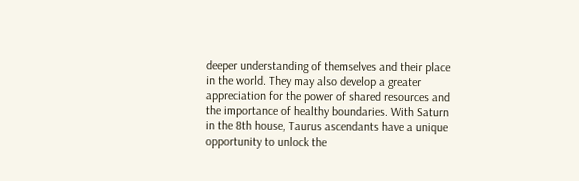deeper understanding of themselves and their place in the world. They may also develop a greater appreciation for the power of shared resources and the importance of healthy boundaries. With Saturn in the 8th house, Taurus ascendants have a unique opportunity to unlock the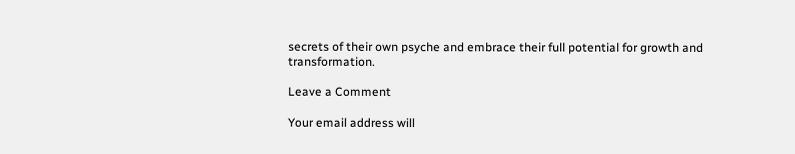secrets of their own psyche and embrace their full potential for growth and transformation.

Leave a Comment

Your email address will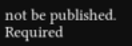not be published. Required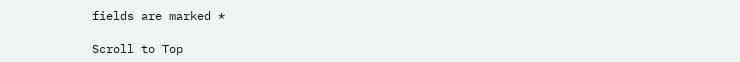fields are marked *

Scroll to Top